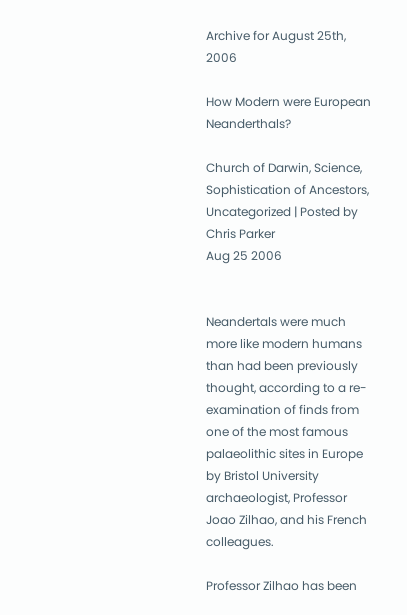Archive for August 25th, 2006

How Modern were European Neanderthals?

Church of Darwin, Science, Sophistication of Ancestors, Uncategorized | Posted by Chris Parker
Aug 25 2006


Neandertals were much more like modern humans than had been previously thought, according to a re-examination of finds from one of the most famous palaeolithic sites in Europe by Bristol University archaeologist, Professor Joao Zilhao, and his French colleagues.

Professor Zilhao has been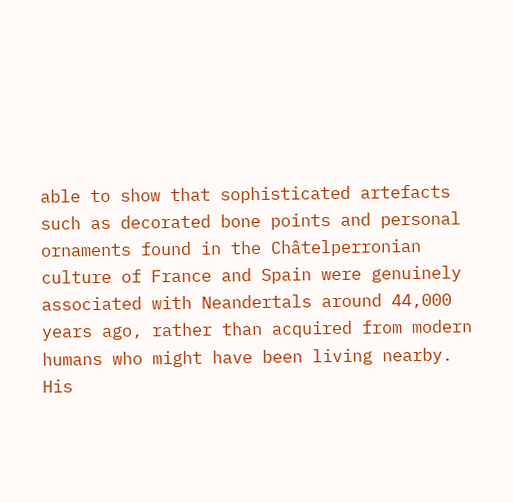able to show that sophisticated artefacts such as decorated bone points and personal ornaments found in the Châtelperronian culture of France and Spain were genuinely associated with Neandertals around 44,000 years ago, rather than acquired from modern humans who might have been living nearby. His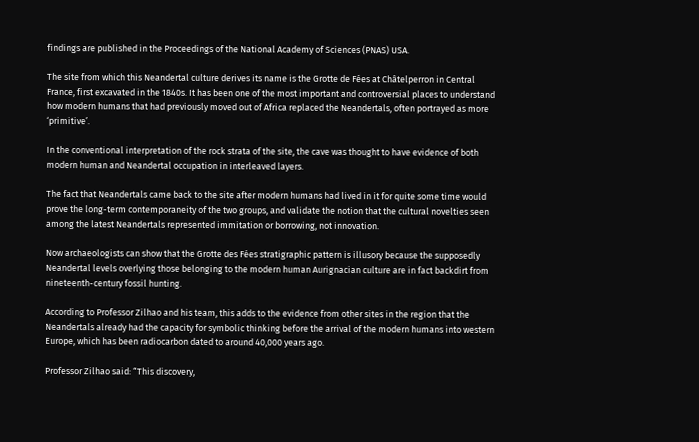findings are published in the Proceedings of the National Academy of Sciences (PNAS) USA.

The site from which this Neandertal culture derives its name is the Grotte de Fées at Châtelperron in Central France, first excavated in the 1840s. It has been one of the most important and controversial places to understand how modern humans that had previously moved out of Africa replaced the Neandertals, often portrayed as more ‘primitive’.

In the conventional interpretation of the rock strata of the site, the cave was thought to have evidence of both modern human and Neandertal occupation in interleaved layers.

The fact that Neandertals came back to the site after modern humans had lived in it for quite some time would prove the long-term contemporaneity of the two groups, and validate the notion that the cultural novelties seen among the latest Neandertals represented immitation or borrowing, not innovation.

Now archaeologists can show that the Grotte des Fées stratigraphic pattern is illusory because the supposedly Neandertal levels overlying those belonging to the modern human Aurignacian culture are in fact backdirt from nineteenth-century fossil hunting.

According to Professor Zilhao and his team, this adds to the evidence from other sites in the region that the Neandertals already had the capacity for symbolic thinking before the arrival of the modern humans into western Europe, which has been radiocarbon dated to around 40,000 years ago.

Professor Zilhao said: “This discovery,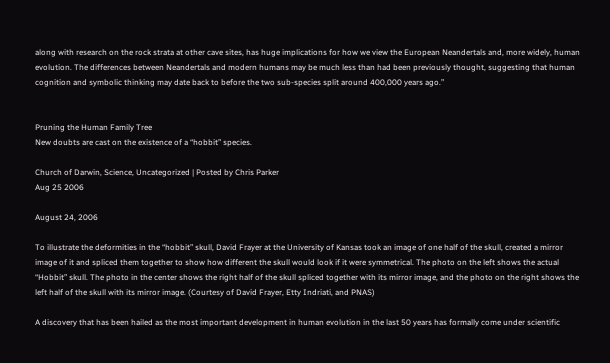along with research on the rock strata at other cave sites, has huge implications for how we view the European Neandertals and, more widely, human evolution. The differences between Neandertals and modern humans may be much less than had been previously thought, suggesting that human cognition and symbolic thinking may date back to before the two sub-species split around 400,000 years ago.”


Pruning the Human Family Tree
New doubts are cast on the existence of a “hobbit” species.

Church of Darwin, Science, Uncategorized | Posted by Chris Parker
Aug 25 2006

August 24, 2006

To illustrate the deformities in the “hobbit” skull, David Frayer at the University of Kansas took an image of one half of the skull, created a mirror image of it and spliced them together to show how different the skull would look if it were symmetrical. The photo on the left shows the actual “Hobbit” skull. The photo in the center shows the right half of the skull spliced together with its mirror image, and the photo on the right shows the left half of the skull with its mirror image. (Courtesy of David Frayer, Etty Indriati, and PNAS)

A discovery that has been hailed as the most important development in human evolution in the last 50 years has formally come under scientific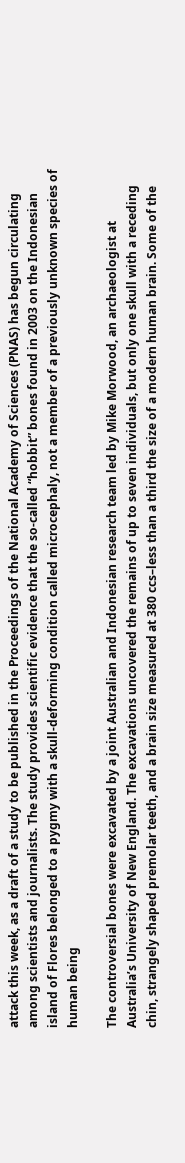attack this week, as a draft of a study to be published in the Proceedings of the National Academy of Sciences (PNAS) has begun circulating among scientists and journalists. The study provides scientific evidence that the so-called “hobbit” bones found in 2003 on the Indonesian island of Flores belonged to a pygmy with a skull-deforming condition called microcephaly, not a member of a previously unknown species of human being

The controversial bones were excavated by a joint Australian and Indonesian research team led by Mike Morwood, an archaeologist at Australia’s University of New England. The excavations uncovered the remains of up to seven individuals, but only one skull with a receding chin, strangely shaped premolar teeth, and a brain size measured at 380 ccs–less than a third the size of a modern human brain. Some of the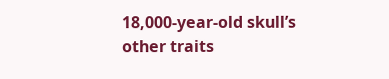18,000-year-old skull’s other traits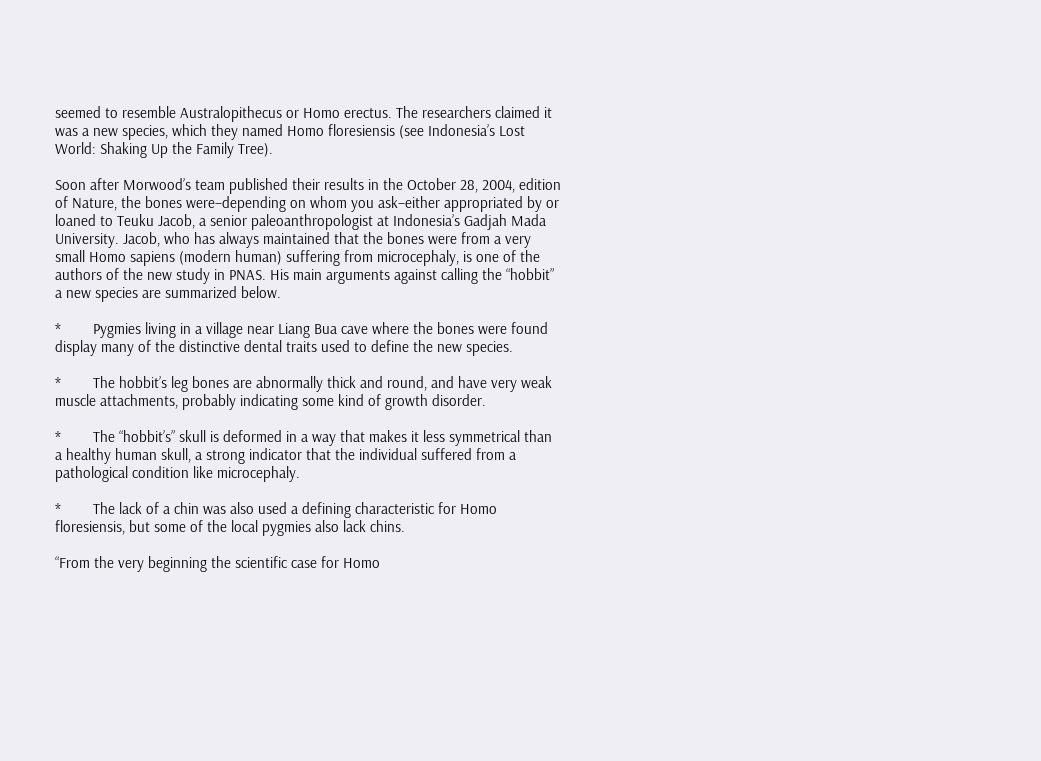seemed to resemble Australopithecus or Homo erectus. The researchers claimed it was a new species, which they named Homo floresiensis (see Indonesia’s Lost World: Shaking Up the Family Tree).

Soon after Morwood’s team published their results in the October 28, 2004, edition of Nature, the bones were–depending on whom you ask–either appropriated by or loaned to Teuku Jacob, a senior paleoanthropologist at Indonesia’s Gadjah Mada University. Jacob, who has always maintained that the bones were from a very small Homo sapiens (modern human) suffering from microcephaly, is one of the authors of the new study in PNAS. His main arguments against calling the “hobbit” a new species are summarized below.

*        Pygmies living in a village near Liang Bua cave where the bones were found display many of the distinctive dental traits used to define the new species.

*        The hobbit’s leg bones are abnormally thick and round, and have very weak muscle attachments, probably indicating some kind of growth disorder.

*        The “hobbit’s” skull is deformed in a way that makes it less symmetrical than a healthy human skull, a strong indicator that the individual suffered from a pathological condition like microcephaly.

*        The lack of a chin was also used a defining characteristic for Homo floresiensis, but some of the local pygmies also lack chins.

“From the very beginning the scientific case for Homo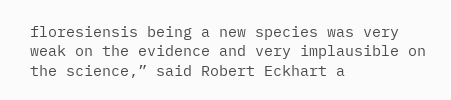floresiensis being a new species was very weak on the evidence and very implausible on the science,” said Robert Eckhart a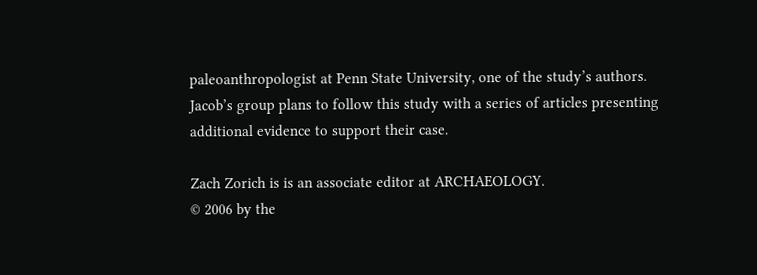paleoanthropologist at Penn State University, one of the study’s authors. Jacob’s group plans to follow this study with a series of articles presenting additional evidence to support their case.

Zach Zorich is is an associate editor at ARCHAEOLOGY.
© 2006 by the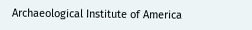Archaeological Institute of America